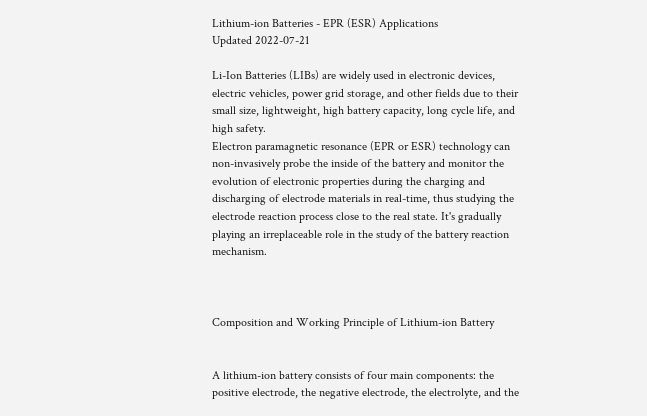Lithium-ion Batteries - EPR (ESR) Applications
Updated 2022-07-21

Li-Ion Batteries (LIBs) are widely used in electronic devices, electric vehicles, power grid storage, and other fields due to their small size, lightweight, high battery capacity, long cycle life, and high safety.
Electron paramagnetic resonance (EPR or ESR) technology can non-invasively probe the inside of the battery and monitor the evolution of electronic properties during the charging and discharging of electrode materials in real-time, thus studying the electrode reaction process close to the real state. It's gradually playing an irreplaceable role in the study of the battery reaction mechanism.



Composition and Working Principle of Lithium-ion Battery


A lithium-ion battery consists of four main components: the positive electrode, the negative electrode, the electrolyte, and the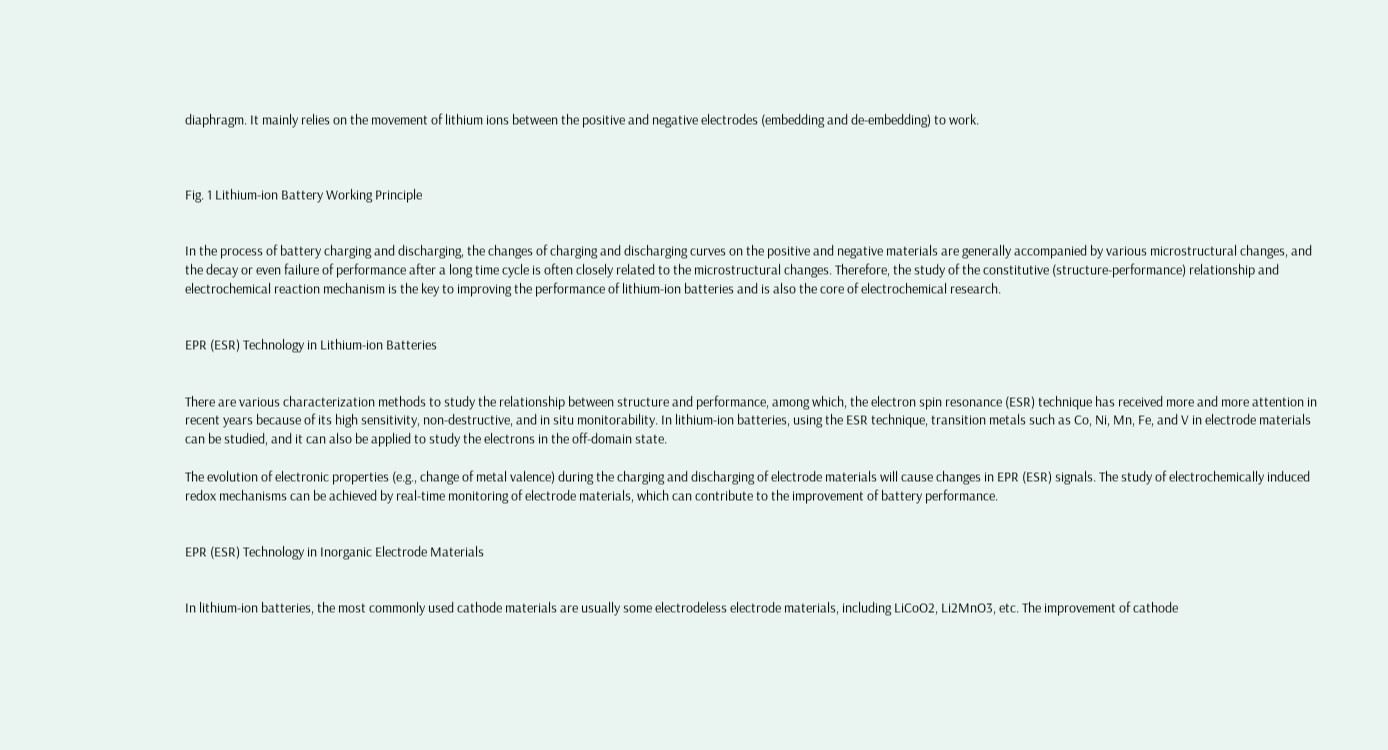diaphragm. It mainly relies on the movement of lithium ions between the positive and negative electrodes (embedding and de-embedding) to work.



Fig. 1 Lithium-ion Battery Working Principle


In the process of battery charging and discharging, the changes of charging and discharging curves on the positive and negative materials are generally accompanied by various microstructural changes, and the decay or even failure of performance after a long time cycle is often closely related to the microstructural changes. Therefore, the study of the constitutive (structure-performance) relationship and electrochemical reaction mechanism is the key to improving the performance of lithium-ion batteries and is also the core of electrochemical research.


EPR (ESR) Technology in Lithium-ion Batteries


There are various characterization methods to study the relationship between structure and performance, among which, the electron spin resonance (ESR) technique has received more and more attention in recent years because of its high sensitivity, non-destructive, and in situ monitorability. In lithium-ion batteries, using the ESR technique, transition metals such as Co, Ni, Mn, Fe, and V in electrode materials can be studied, and it can also be applied to study the electrons in the off-domain state.

The evolution of electronic properties (e.g., change of metal valence) during the charging and discharging of electrode materials will cause changes in EPR (ESR) signals. The study of electrochemically induced redox mechanisms can be achieved by real-time monitoring of electrode materials, which can contribute to the improvement of battery performance.


EPR (ESR) Technology in Inorganic Electrode Materials


In lithium-ion batteries, the most commonly used cathode materials are usually some electrodeless electrode materials, including LiCoO2, Li2MnO3, etc. The improvement of cathode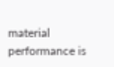material performance is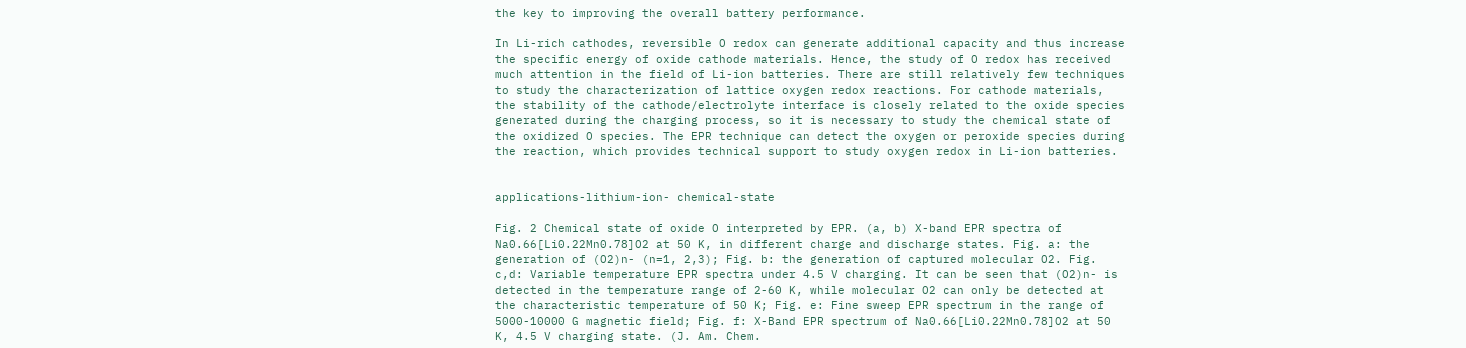the key to improving the overall battery performance.

In Li-rich cathodes, reversible O redox can generate additional capacity and thus increase the specific energy of oxide cathode materials. Hence, the study of O redox has received much attention in the field of Li-ion batteries. There are still relatively few techniques to study the characterization of lattice oxygen redox reactions. For cathode materials, the stability of the cathode/electrolyte interface is closely related to the oxide species generated during the charging process, so it is necessary to study the chemical state of the oxidized O species. The EPR technique can detect the oxygen or peroxide species during the reaction, which provides technical support to study oxygen redox in Li-ion batteries.


applications-lithium-ion- chemical-state

Fig. 2 Chemical state of oxide O interpreted by EPR. (a, b) X-band EPR spectra of Na0.66[Li0.22Mn0.78]O2 at 50 K, in different charge and discharge states. Fig. a: the generation of (O2)n- (n=1, 2,3); Fig. b: the generation of captured molecular O2. Fig. c,d: Variable temperature EPR spectra under 4.5 V charging. It can be seen that (O2)n- is detected in the temperature range of 2-60 K, while molecular O2 can only be detected at the characteristic temperature of 50 K; Fig. e: Fine sweep EPR spectrum in the range of 5000-10000 G magnetic field; Fig. f: X-Band EPR spectrum of Na0.66[Li0.22Mn0.78]O2 at 50 K, 4.5 V charging state. (J. Am. Chem.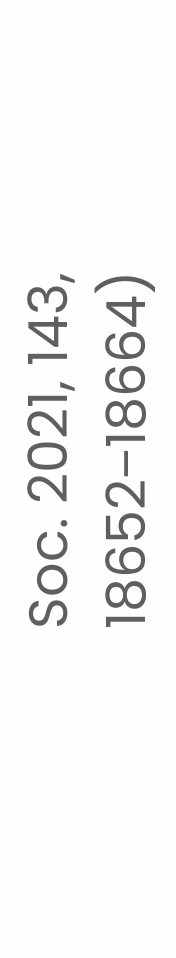Soc. 2021, 143, 18652−18664)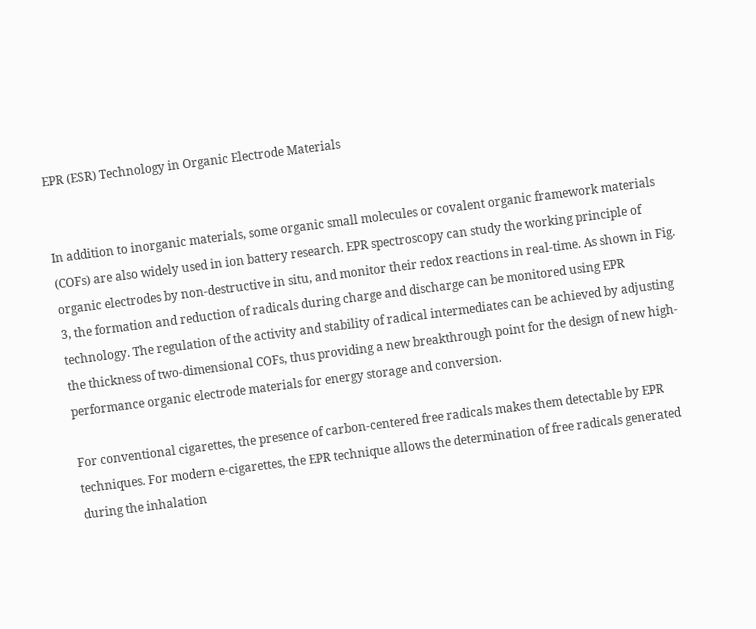EPR (ESR) Technology in Organic Electrode Materials


In addition to inorganic materials, some organic small molecules or covalent organic framework materials (COFs) are also widely used in ion battery research. EPR spectroscopy can study the working principle of organic electrodes by non-destructive in situ, and monitor their redox reactions in real-time. As shown in Fig. 3, the formation and reduction of radicals during charge and discharge can be monitored using EPR technology. The regulation of the activity and stability of radical intermediates can be achieved by adjusting the thickness of two-dimensional COFs, thus providing a new breakthrough point for the design of new high-performance organic electrode materials for energy storage and conversion.

For conventional cigarettes, the presence of carbon-centered free radicals makes them detectable by EPR techniques. For modern e-cigarettes, the EPR technique allows the determination of free radicals generated during the inhalation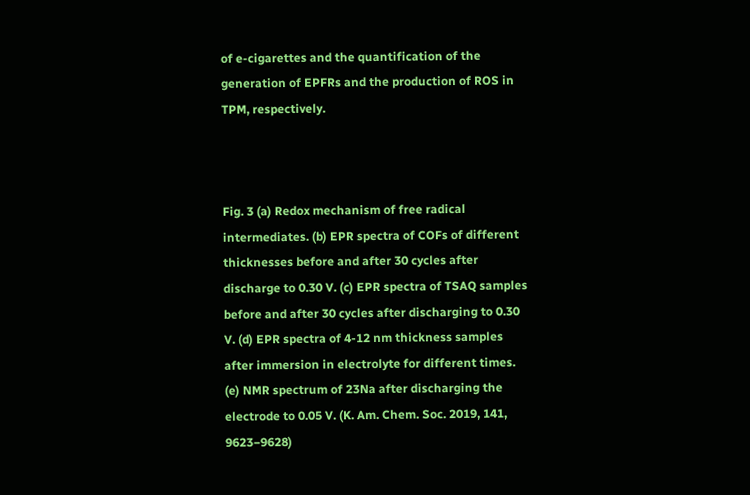of e-cigarettes and the quantification of the generation of EPFRs and the production of ROS in TPM, respectively.



Fig. 3 (a) Redox mechanism of free radical intermediates. (b) EPR spectra of COFs of different thicknesses before and after 30 cycles after discharge to 0.30 V. (c) EPR spectra of TSAQ samples before and after 30 cycles after discharging to 0.30 V. (d) EPR spectra of 4-12 nm thickness samples after immersion in electrolyte for different times. (e) NMR spectrum of 23Na after discharging the electrode to 0.05 V. (K. Am. Chem. Soc. 2019, 141, 9623−9628)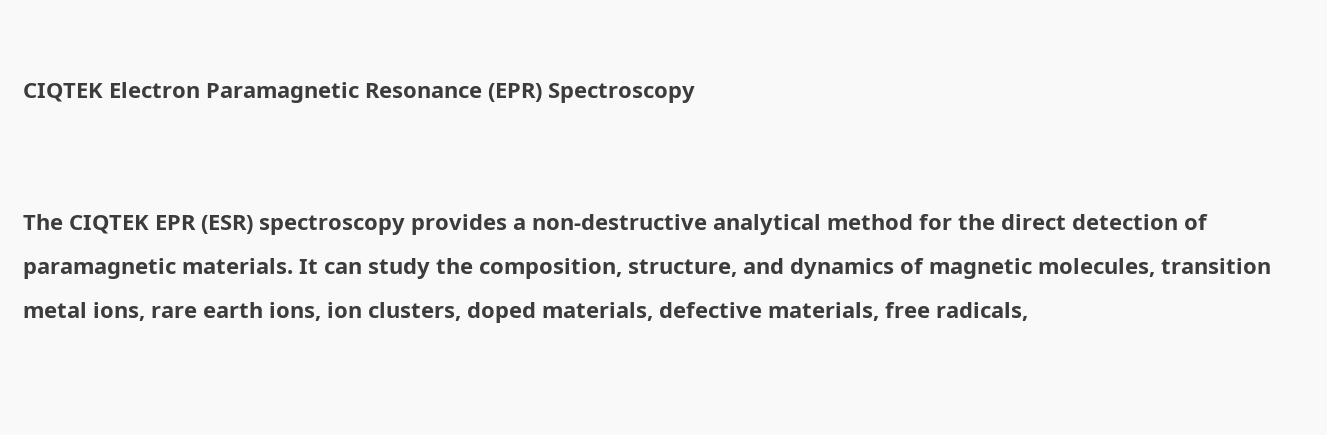CIQTEK Electron Paramagnetic Resonance (EPR) Spectroscopy


The CIQTEK EPR (ESR) spectroscopy provides a non-destructive analytical method for the direct detection of paramagnetic materials. It can study the composition, structure, and dynamics of magnetic molecules, transition metal ions, rare earth ions, ion clusters, doped materials, defective materials, free radicals,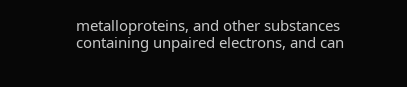metalloproteins, and other substances containing unpaired electrons, and can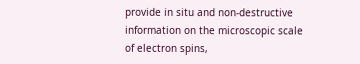provide in situ and non-destructive information on the microscopic scale of electron spins,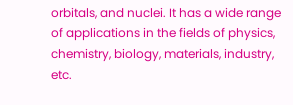orbitals, and nuclei. It has a wide range of applications in the fields of physics, chemistry, biology, materials, industry, etc.